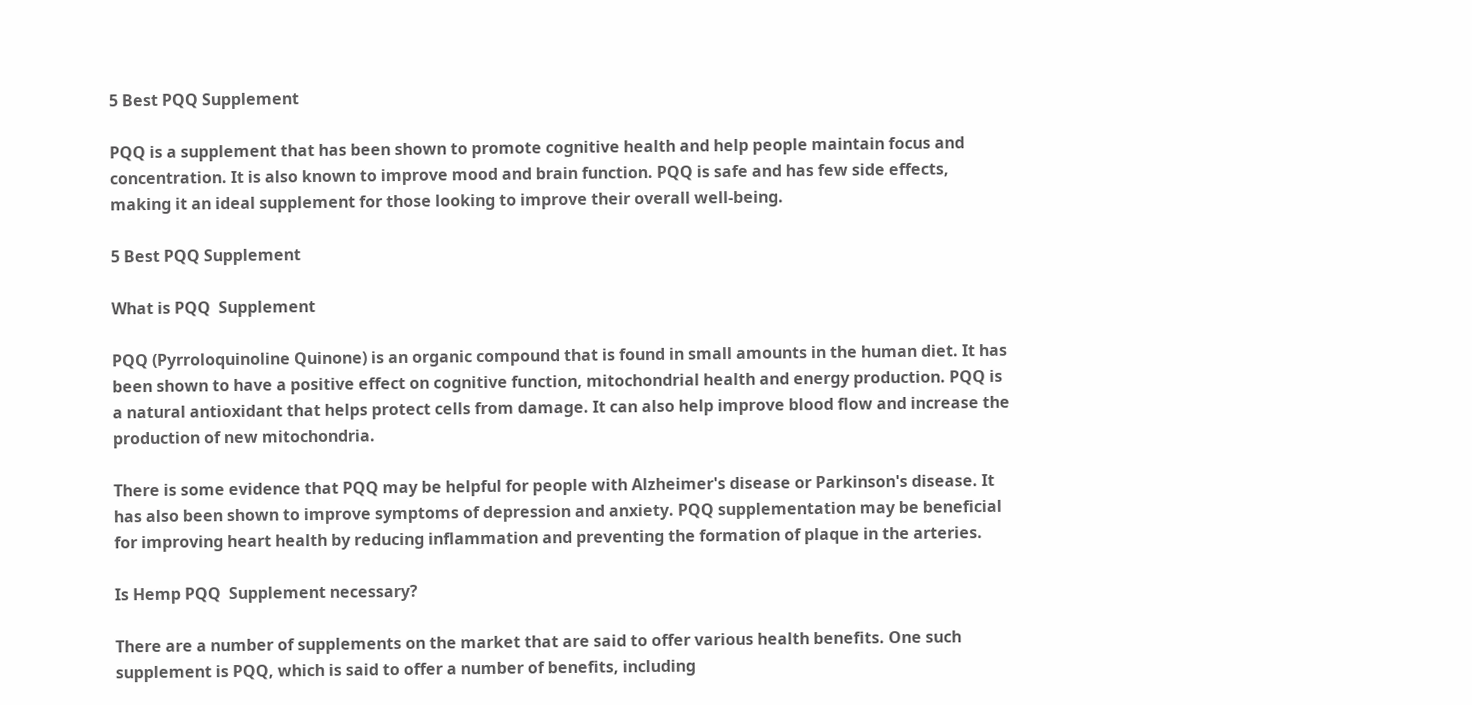5 Best PQQ Supplement

PQQ is a supplement that has been shown to promote cognitive health and help people maintain focus and concentration. It is also known to improve mood and brain function. PQQ is safe and has few side effects, making it an ideal supplement for those looking to improve their overall well-being.

5 Best PQQ Supplement

What is PQQ  Supplement

PQQ (Pyrroloquinoline Quinone) is an organic compound that is found in small amounts in the human diet. It has been shown to have a positive effect on cognitive function, mitochondrial health and energy production. PQQ is a natural antioxidant that helps protect cells from damage. It can also help improve blood flow and increase the production of new mitochondria.

There is some evidence that PQQ may be helpful for people with Alzheimer's disease or Parkinson's disease. It has also been shown to improve symptoms of depression and anxiety. PQQ supplementation may be beneficial for improving heart health by reducing inflammation and preventing the formation of plaque in the arteries.

Is Hemp PQQ  Supplement necessary?

There are a number of supplements on the market that are said to offer various health benefits. One such supplement is PQQ, which is said to offer a number of benefits, including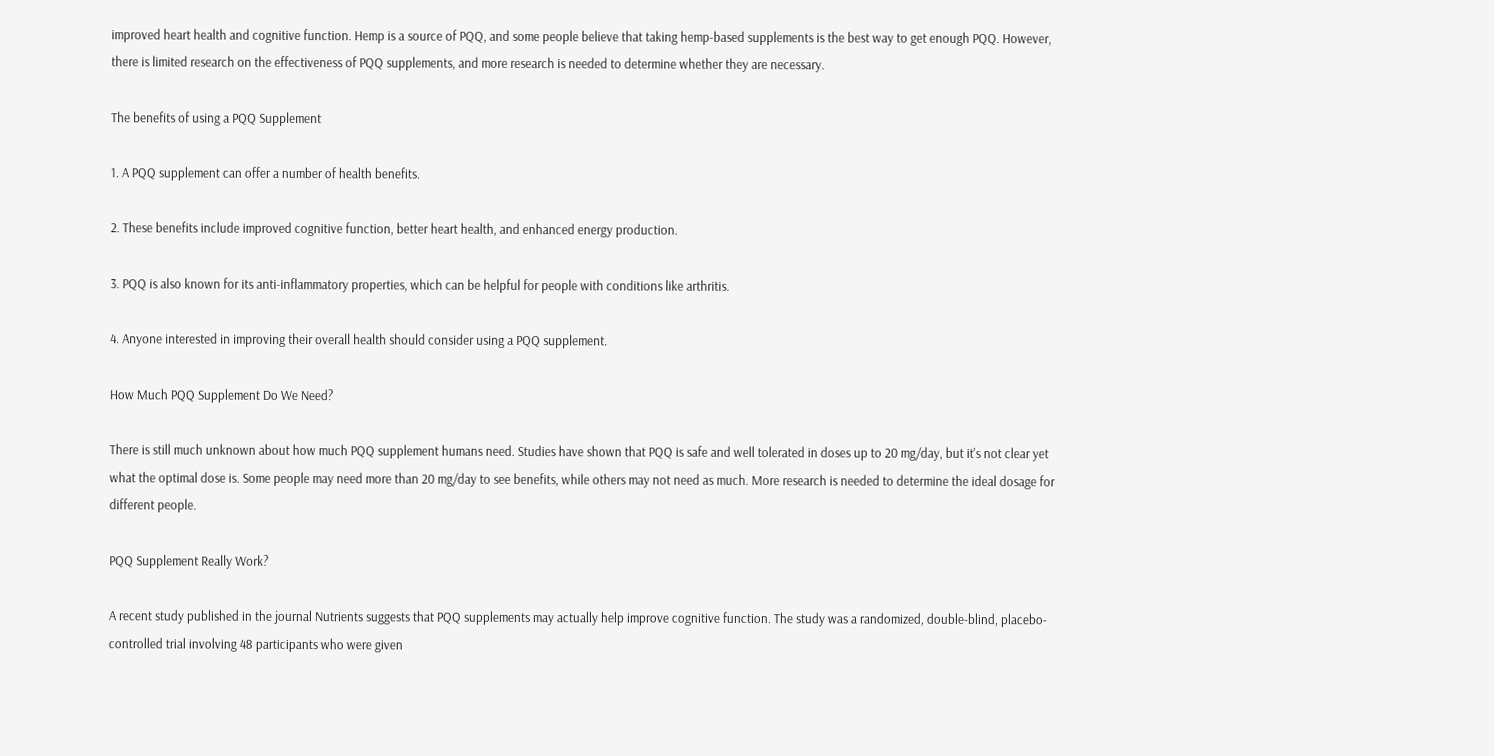improved heart health and cognitive function. Hemp is a source of PQQ, and some people believe that taking hemp-based supplements is the best way to get enough PQQ. However, there is limited research on the effectiveness of PQQ supplements, and more research is needed to determine whether they are necessary.

The benefits of using a PQQ Supplement

1. A PQQ supplement can offer a number of health benefits.

2. These benefits include improved cognitive function, better heart health, and enhanced energy production.

3. PQQ is also known for its anti-inflammatory properties, which can be helpful for people with conditions like arthritis.

4. Anyone interested in improving their overall health should consider using a PQQ supplement.

How Much PQQ Supplement Do We Need?

There is still much unknown about how much PQQ supplement humans need. Studies have shown that PQQ is safe and well tolerated in doses up to 20 mg/day, but it's not clear yet what the optimal dose is. Some people may need more than 20 mg/day to see benefits, while others may not need as much. More research is needed to determine the ideal dosage for different people.

PQQ Supplement Really Work?

A recent study published in the journal Nutrients suggests that PQQ supplements may actually help improve cognitive function. The study was a randomized, double-blind, placebo-controlled trial involving 48 participants who were given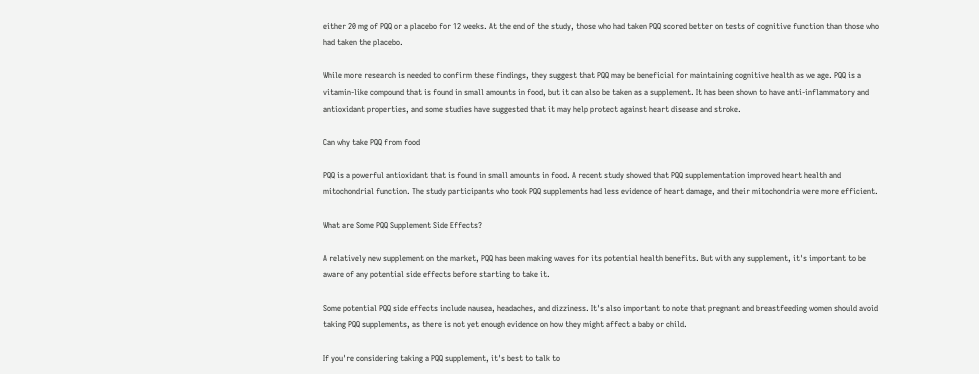either 20 mg of PQQ or a placebo for 12 weeks. At the end of the study, those who had taken PQQ scored better on tests of cognitive function than those who had taken the placebo.

While more research is needed to confirm these findings, they suggest that PQQ may be beneficial for maintaining cognitive health as we age. PQQ is a vitamin-like compound that is found in small amounts in food, but it can also be taken as a supplement. It has been shown to have anti-inflammatory and antioxidant properties, and some studies have suggested that it may help protect against heart disease and stroke.

Can why take PQQ from food

PQQ is a powerful antioxidant that is found in small amounts in food. A recent study showed that PQQ supplementation improved heart health and mitochondrial function. The study participants who took PQQ supplements had less evidence of heart damage, and their mitochondria were more efficient.

What are Some PQQ Supplement Side Effects?

A relatively new supplement on the market, PQQ has been making waves for its potential health benefits. But with any supplement, it's important to be aware of any potential side effects before starting to take it.

Some potential PQQ side effects include nausea, headaches, and dizziness. It's also important to note that pregnant and breastfeeding women should avoid taking PQQ supplements, as there is not yet enough evidence on how they might affect a baby or child.

If you're considering taking a PQQ supplement, it's best to talk to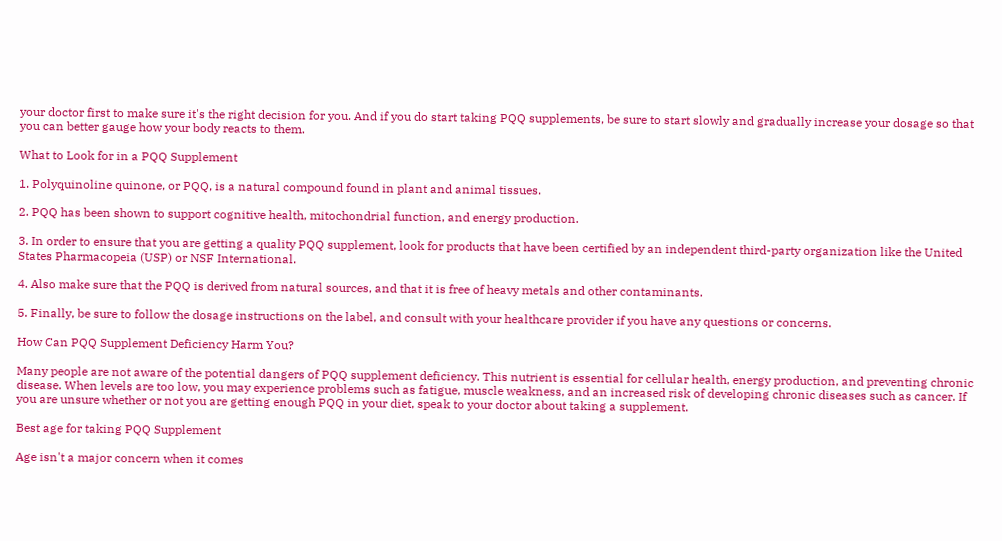your doctor first to make sure it's the right decision for you. And if you do start taking PQQ supplements, be sure to start slowly and gradually increase your dosage so that you can better gauge how your body reacts to them.

What to Look for in a PQQ Supplement

1. Polyquinoline quinone, or PQQ, is a natural compound found in plant and animal tissues.

2. PQQ has been shown to support cognitive health, mitochondrial function, and energy production.

3. In order to ensure that you are getting a quality PQQ supplement, look for products that have been certified by an independent third-party organization like the United States Pharmacopeia (USP) or NSF International.

4. Also make sure that the PQQ is derived from natural sources, and that it is free of heavy metals and other contaminants.

5. Finally, be sure to follow the dosage instructions on the label, and consult with your healthcare provider if you have any questions or concerns.

How Can PQQ Supplement Deficiency Harm You?

Many people are not aware of the potential dangers of PQQ supplement deficiency. This nutrient is essential for cellular health, energy production, and preventing chronic disease. When levels are too low, you may experience problems such as fatigue, muscle weakness, and an increased risk of developing chronic diseases such as cancer. If you are unsure whether or not you are getting enough PQQ in your diet, speak to your doctor about taking a supplement.

Best age for taking PQQ Supplement

Age isn't a major concern when it comes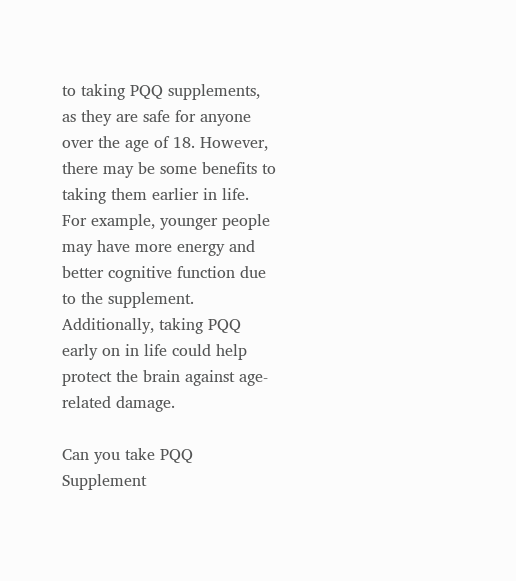to taking PQQ supplements, as they are safe for anyone over the age of 18. However, there may be some benefits to taking them earlier in life. For example, younger people may have more energy and better cognitive function due to the supplement. Additionally, taking PQQ early on in life could help protect the brain against age-related damage.

Can you take PQQ Supplement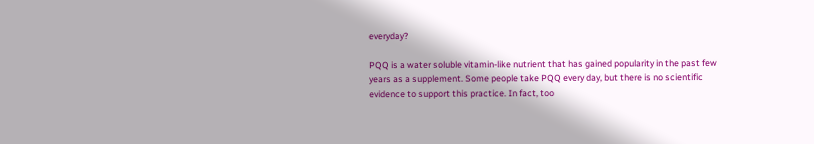everyday?

PQQ is a water soluble vitamin-like nutrient that has gained popularity in the past few years as a supplement. Some people take PQQ every day, but there is no scientific evidence to support this practice. In fact, too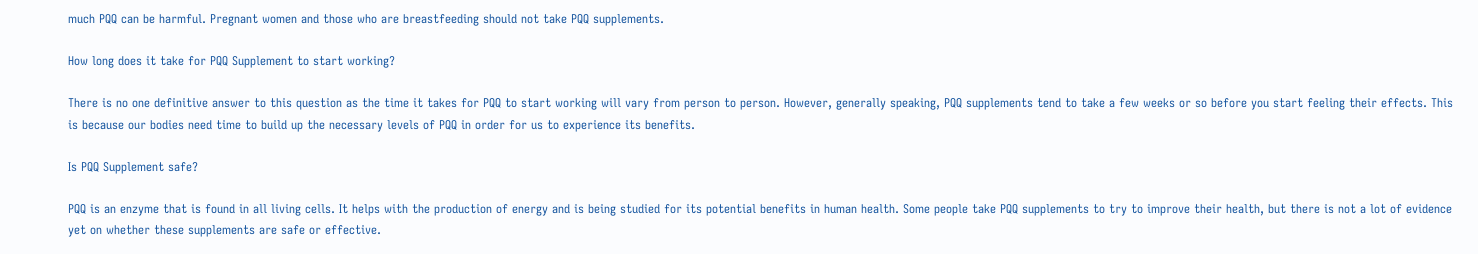much PQQ can be harmful. Pregnant women and those who are breastfeeding should not take PQQ supplements.

How long does it take for PQQ Supplement to start working?

There is no one definitive answer to this question as the time it takes for PQQ to start working will vary from person to person. However, generally speaking, PQQ supplements tend to take a few weeks or so before you start feeling their effects. This is because our bodies need time to build up the necessary levels of PQQ in order for us to experience its benefits.

Is PQQ Supplement safe?

PQQ is an enzyme that is found in all living cells. It helps with the production of energy and is being studied for its potential benefits in human health. Some people take PQQ supplements to try to improve their health, but there is not a lot of evidence yet on whether these supplements are safe or effective.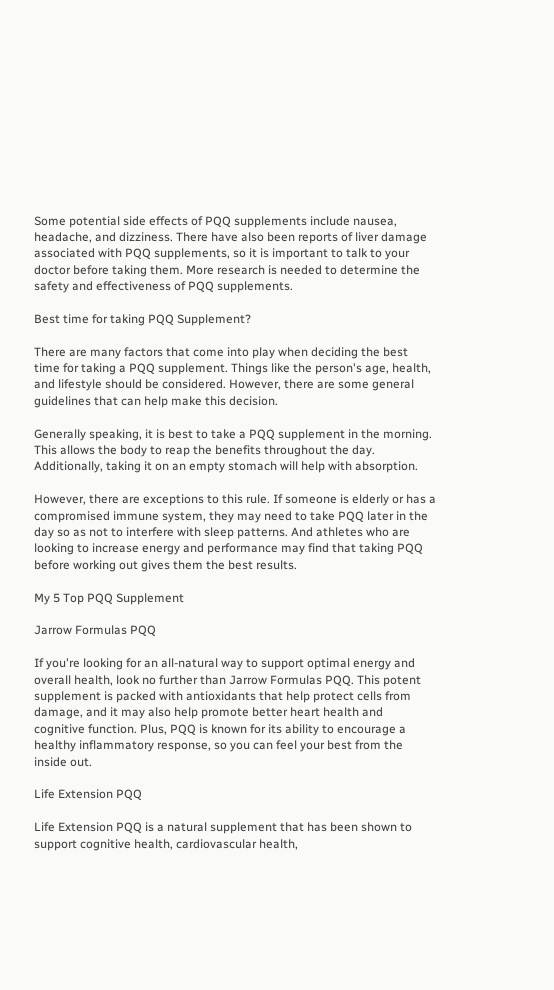Some potential side effects of PQQ supplements include nausea, headache, and dizziness. There have also been reports of liver damage associated with PQQ supplements, so it is important to talk to your doctor before taking them. More research is needed to determine the safety and effectiveness of PQQ supplements.

Best time for taking PQQ Supplement?

There are many factors that come into play when deciding the best time for taking a PQQ supplement. Things like the person's age, health, and lifestyle should be considered. However, there are some general guidelines that can help make this decision.

Generally speaking, it is best to take a PQQ supplement in the morning. This allows the body to reap the benefits throughout the day. Additionally, taking it on an empty stomach will help with absorption.

However, there are exceptions to this rule. If someone is elderly or has a compromised immune system, they may need to take PQQ later in the day so as not to interfere with sleep patterns. And athletes who are looking to increase energy and performance may find that taking PQQ before working out gives them the best results.

My 5 Top PQQ Supplement

Jarrow Formulas PQQ

If you're looking for an all-natural way to support optimal energy and overall health, look no further than Jarrow Formulas PQQ. This potent supplement is packed with antioxidants that help protect cells from damage, and it may also help promote better heart health and cognitive function. Plus, PQQ is known for its ability to encourage a healthy inflammatory response, so you can feel your best from the inside out.

Life Extension PQQ

Life Extension PQQ is a natural supplement that has been shown to support cognitive health, cardiovascular health,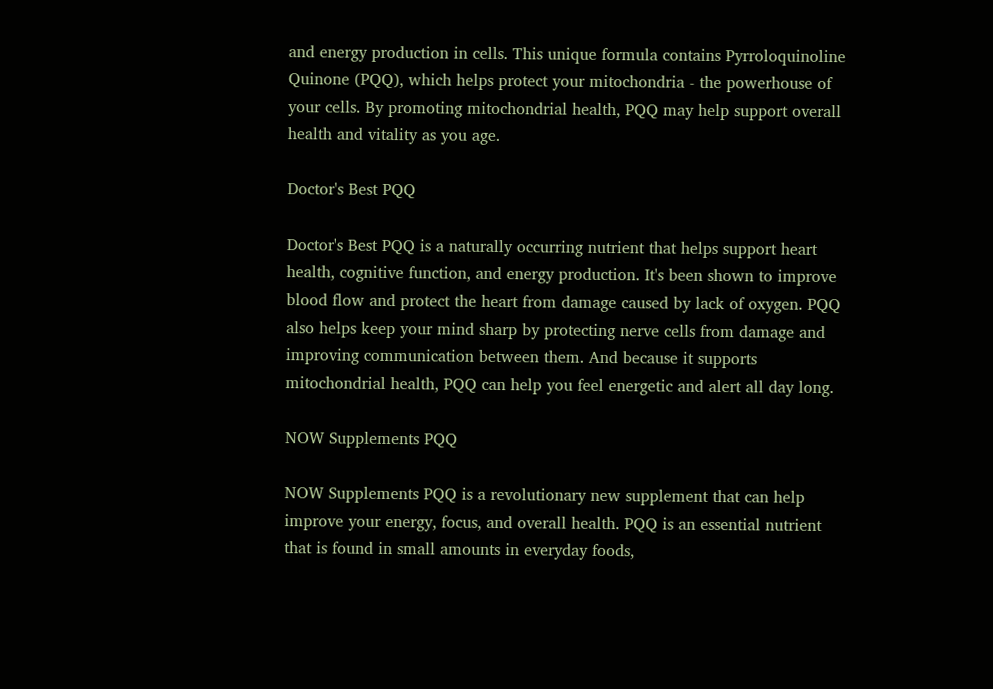and energy production in cells. This unique formula contains Pyrroloquinoline Quinone (PQQ), which helps protect your mitochondria - the powerhouse of your cells. By promoting mitochondrial health, PQQ may help support overall health and vitality as you age.

Doctor's Best PQQ

Doctor's Best PQQ is a naturally occurring nutrient that helps support heart health, cognitive function, and energy production. It's been shown to improve blood flow and protect the heart from damage caused by lack of oxygen. PQQ also helps keep your mind sharp by protecting nerve cells from damage and improving communication between them. And because it supports mitochondrial health, PQQ can help you feel energetic and alert all day long.

NOW Supplements PQQ

NOW Supplements PQQ is a revolutionary new supplement that can help improve your energy, focus, and overall health. PQQ is an essential nutrient that is found in small amounts in everyday foods,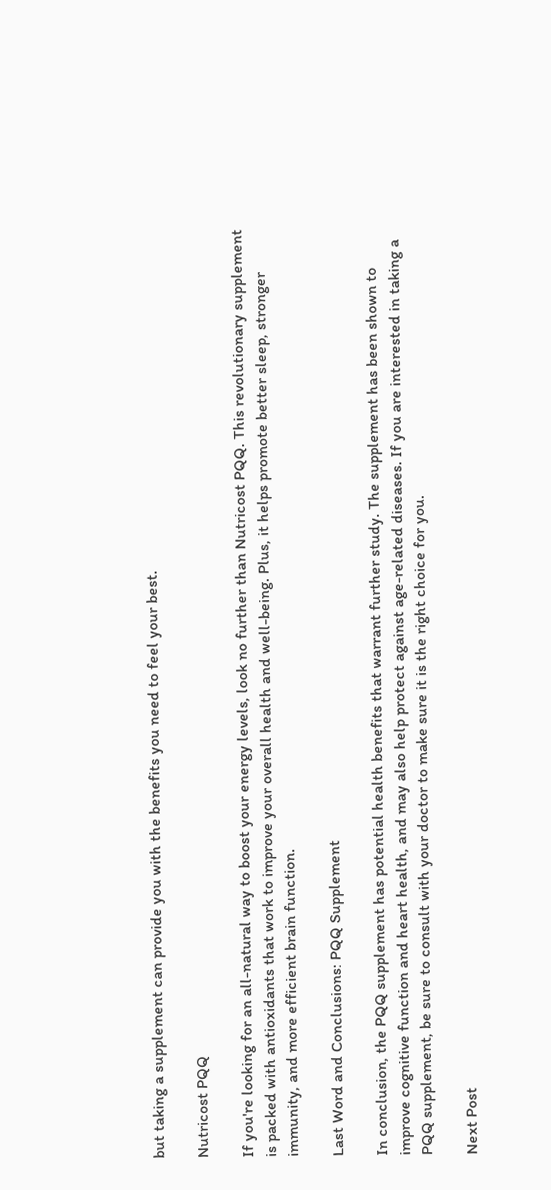but taking a supplement can provide you with the benefits you need to feel your best.

Nutricost PQQ

If you're looking for an all-natural way to boost your energy levels, look no further than Nutricost PQQ. This revolutionary supplement is packed with antioxidants that work to improve your overall health and well-being. Plus, it helps promote better sleep, stronger immunity, and more efficient brain function.

Last Word and Conclusions: PQQ Supplement

In conclusion, the PQQ supplement has potential health benefits that warrant further study. The supplement has been shown to improve cognitive function and heart health, and may also help protect against age-related diseases. If you are interested in taking a PQQ supplement, be sure to consult with your doctor to make sure it is the right choice for you.

Next Post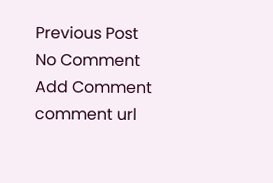Previous Post
No Comment
Add Comment
comment url